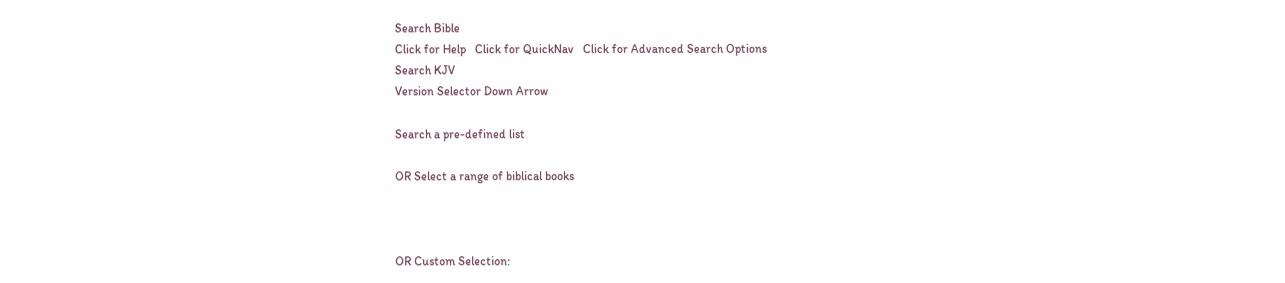Search Bible
Click for Help   Click for QuickNav   Click for Advanced Search Options
Search KJV
Version Selector Down Arrow

Search a pre-defined list

OR Select a range of biblical books



OR Custom Selection: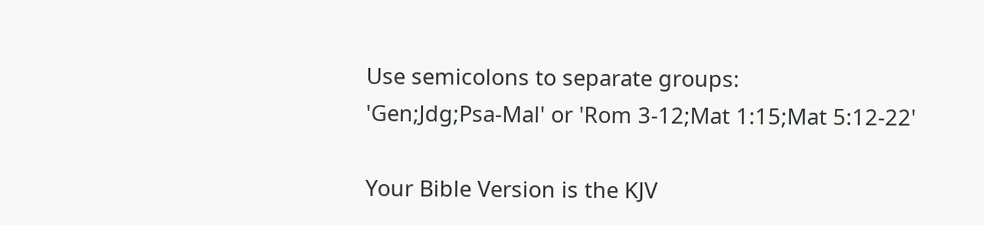Use semicolons to separate groups:
'Gen;Jdg;Psa-Mal' or 'Rom 3-12;Mat 1:15;Mat 5:12-22'

Your Bible Version is the KJV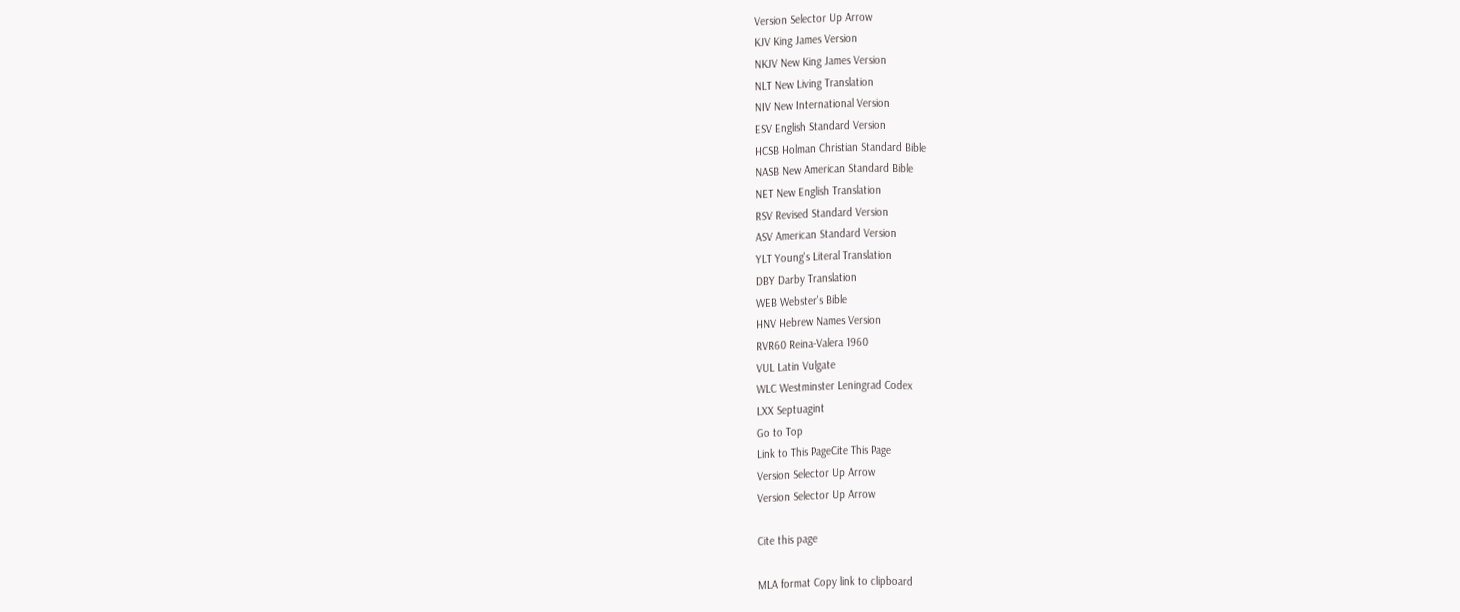Version Selector Up Arrow
KJV King James Version
NKJV New King James Version
NLT New Living Translation
NIV New International Version
ESV English Standard Version
HCSB Holman Christian Standard Bible
NASB New American Standard Bible
NET New English Translation
RSV Revised Standard Version
ASV American Standard Version
YLT Young's Literal Translation
DBY Darby Translation
WEB Webster's Bible
HNV Hebrew Names Version
RVR60 Reina-Valera 1960
VUL Latin Vulgate
WLC Westminster Leningrad Codex
LXX Septuagint
Go to Top
Link to This PageCite This Page
Version Selector Up Arrow
Version Selector Up Arrow

Cite this page

MLA format Copy link to clipboard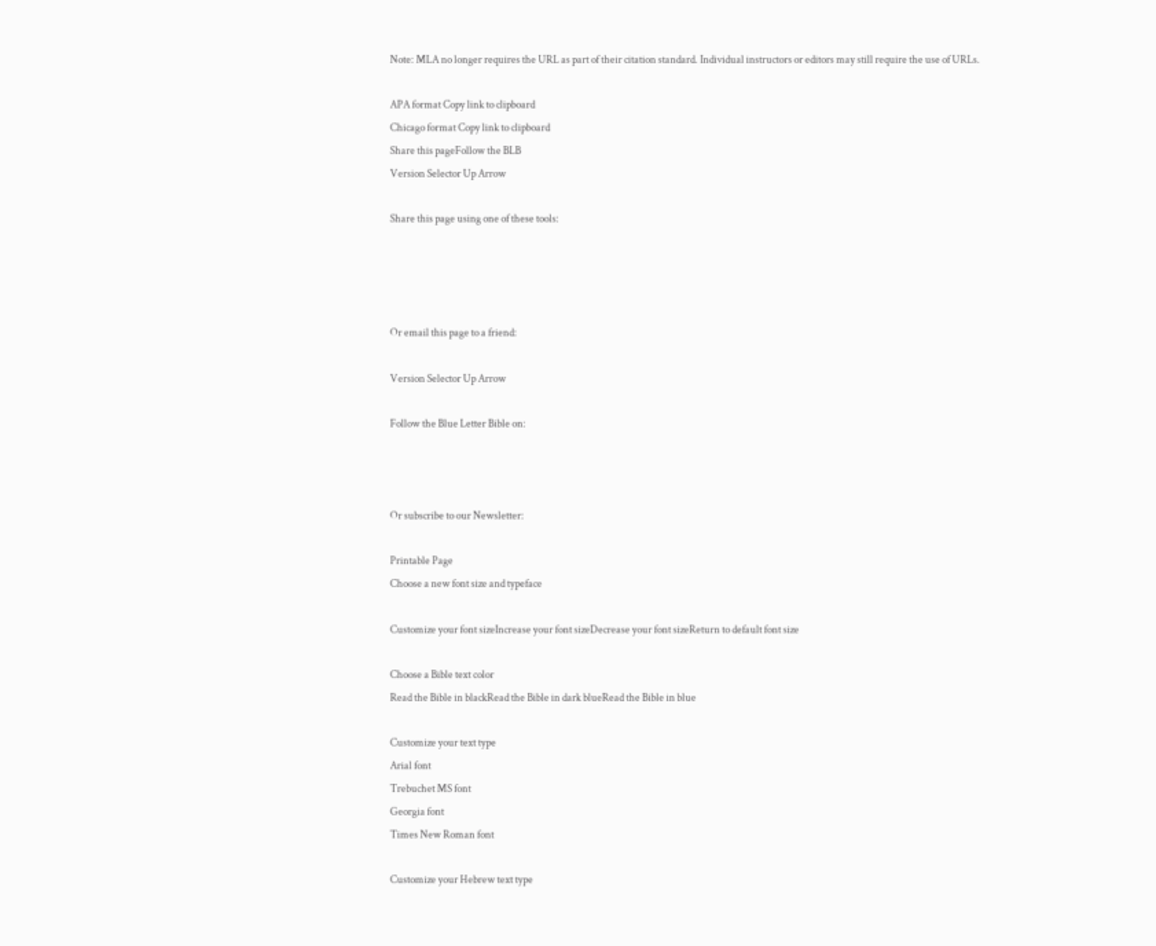Note: MLA no longer requires the URL as part of their citation standard. Individual instructors or editors may still require the use of URLs.

APA format Copy link to clipboard
Chicago format Copy link to clipboard
Share this pageFollow the BLB
Version Selector Up Arrow

Share this page using one of these tools:




Or email this page to a friend:

Version Selector Up Arrow

Follow the Blue Letter Bible on:



Or subscribe to our Newsletter:

Printable Page
Choose a new font size and typeface

Customize your font sizeIncrease your font sizeDecrease your font sizeReturn to default font size

Choose a Bible text color
Read the Bible in blackRead the Bible in dark blueRead the Bible in blue

Customize your text type
Arial font
Trebuchet MS font
Georgia font
Times New Roman font

Customize your Hebrew text type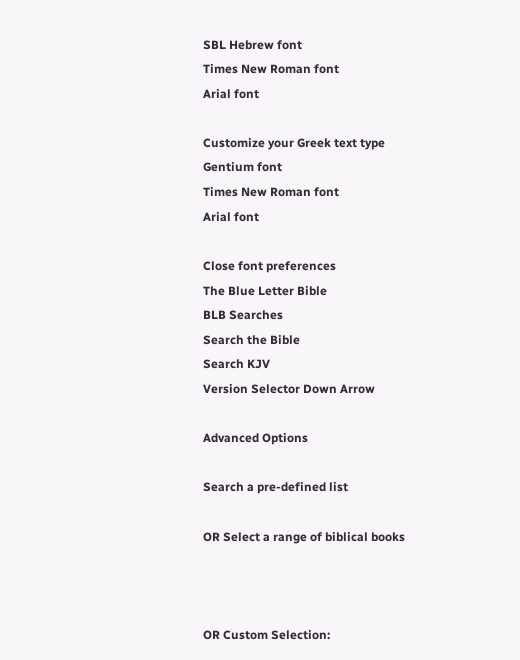SBL Hebrew font
Times New Roman font
Arial font

Customize your Greek text type
Gentium font
Times New Roman font
Arial font

Close font preferences
The Blue Letter Bible
BLB Searches
Search the Bible
Search KJV
Version Selector Down Arrow

Advanced Options

Search a pre-defined list

OR Select a range of biblical books



OR Custom Selection: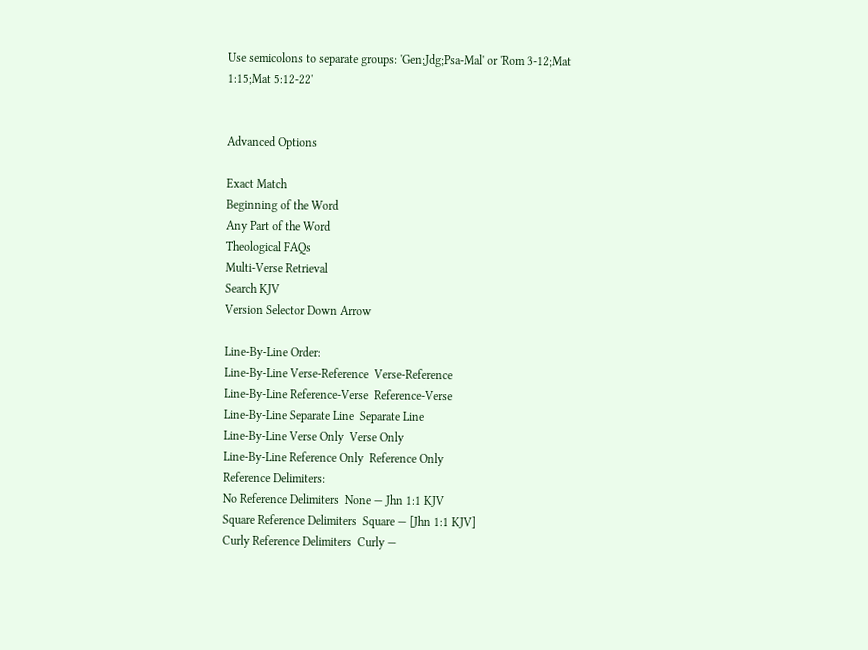Use semicolons to separate groups: 'Gen;Jdg;Psa-Mal' or 'Rom 3-12;Mat 1:15;Mat 5:12-22'


Advanced Options

Exact Match
Beginning of the Word
Any Part of the Word
Theological FAQs
Multi-Verse Retrieval
Search KJV
Version Selector Down Arrow

Line-By-Line Order:
Line-By-Line Verse-Reference  Verse-Reference
Line-By-Line Reference-Verse  Reference-Verse
Line-By-Line Separate Line  Separate Line
Line-By-Line Verse Only  Verse Only
Line-By-Line Reference Only  Reference Only
Reference Delimiters:
No Reference Delimiters  None — Jhn 1:1 KJV
Square Reference Delimiters  Square — [Jhn 1:1 KJV]
Curly Reference Delimiters  Curly —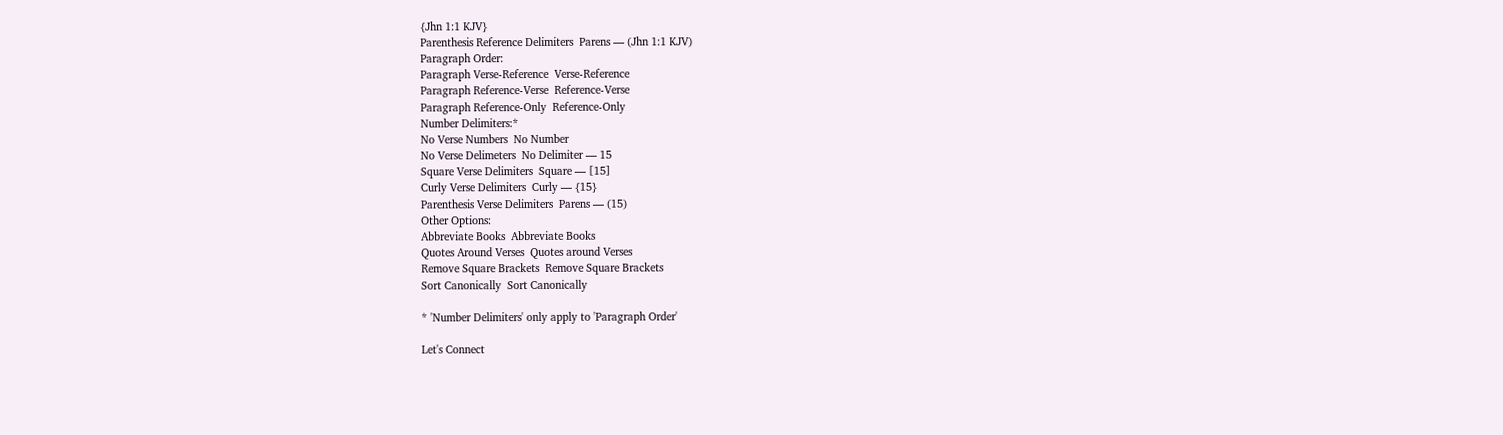{Jhn 1:1 KJV}
Parenthesis Reference Delimiters  Parens — (Jhn 1:1 KJV)
Paragraph Order:
Paragraph Verse-Reference  Verse-Reference
Paragraph Reference-Verse  Reference-Verse
Paragraph Reference-Only  Reference-Only
Number Delimiters:*
No Verse Numbers  No Number
No Verse Delimeters  No Delimiter — 15
Square Verse Delimiters  Square — [15]
Curly Verse Delimiters  Curly — {15}
Parenthesis Verse Delimiters  Parens — (15)
Other Options:
Abbreviate Books  Abbreviate Books
Quotes Around Verses  Quotes around Verses
Remove Square Brackets  Remove Square Brackets
Sort Canonically  Sort Canonically

* 'Number Delimiters' only apply to 'Paragraph Order'

Let's Connect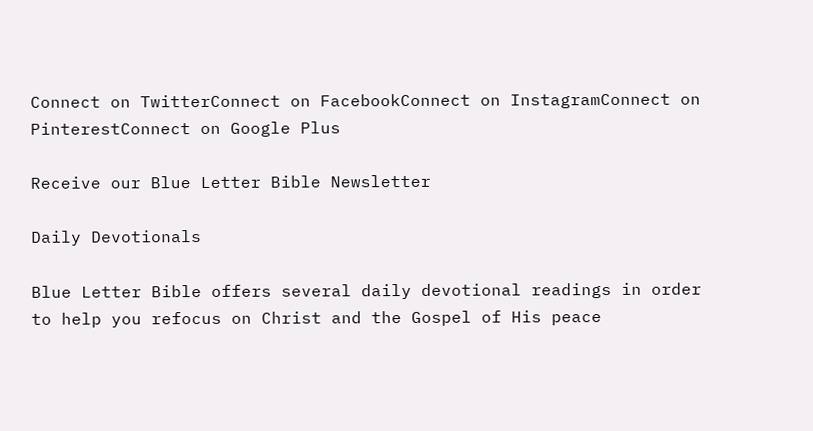Connect on TwitterConnect on FacebookConnect on InstagramConnect on PinterestConnect on Google Plus

Receive our Blue Letter Bible Newsletter

Daily Devotionals

Blue Letter Bible offers several daily devotional readings in order to help you refocus on Christ and the Gospel of His peace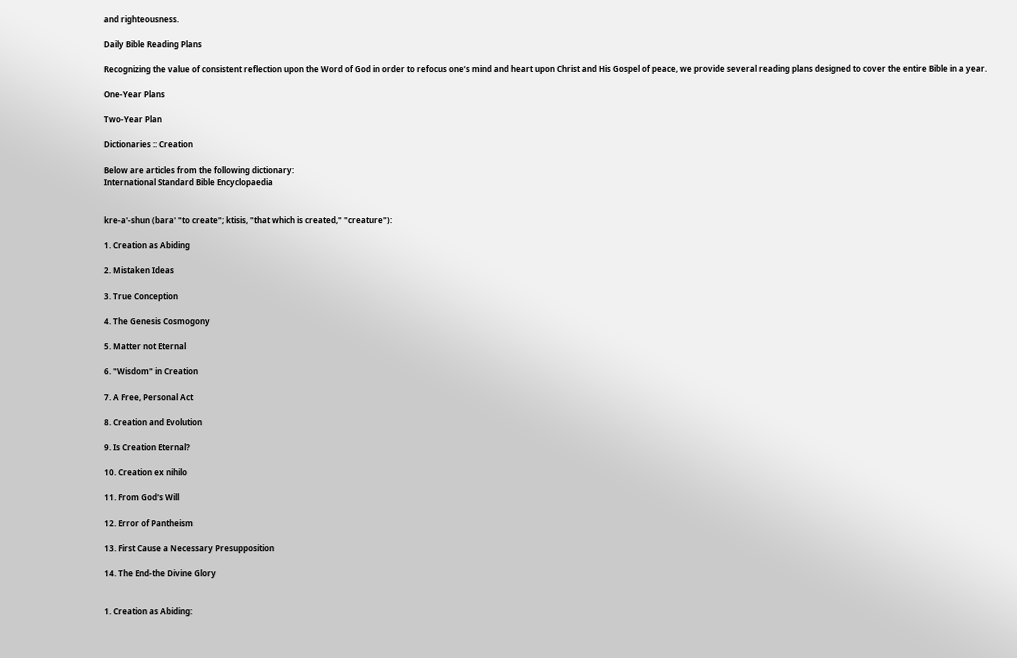and righteousness.

Daily Bible Reading Plans

Recognizing the value of consistent reflection upon the Word of God in order to refocus one’s mind and heart upon Christ and His Gospel of peace, we provide several reading plans designed to cover the entire Bible in a year.

One-Year Plans

Two-Year Plan

Dictionaries :: Creation

Below are articles from the following dictionary:
International Standard Bible Encyclopaedia


kre-a'-shun (bara' "to create"; ktisis, "that which is created," "creature"):

1. Creation as Abiding

2. Mistaken Ideas

3. True Conception

4. The Genesis Cosmogony

5. Matter not Eternal

6. "Wisdom" in Creation

7. A Free, Personal Act

8. Creation and Evolution

9. Is Creation Eternal?

10. Creation ex nihilo

11. From God's Will

12. Error of Pantheism

13. First Cause a Necessary Presupposition

14. The End-the Divine Glory


1. Creation as Abiding: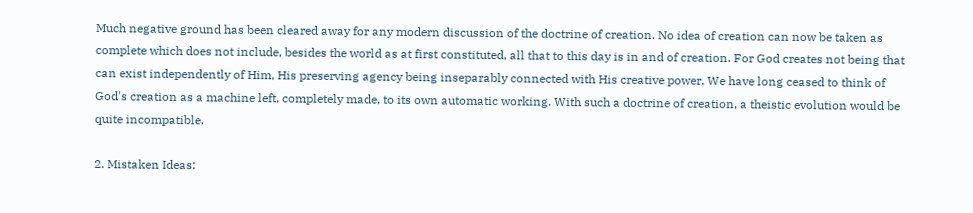Much negative ground has been cleared away for any modern discussion of the doctrine of creation. No idea of creation can now be taken as complete which does not include, besides the world as at first constituted, all that to this day is in and of creation. For God creates not being that can exist independently of Him, His preserving agency being inseparably connected with His creative power. We have long ceased to think of God's creation as a machine left, completely made, to its own automatic working. With such a doctrine of creation, a theistic evolution would be quite incompatible.

2. Mistaken Ideas: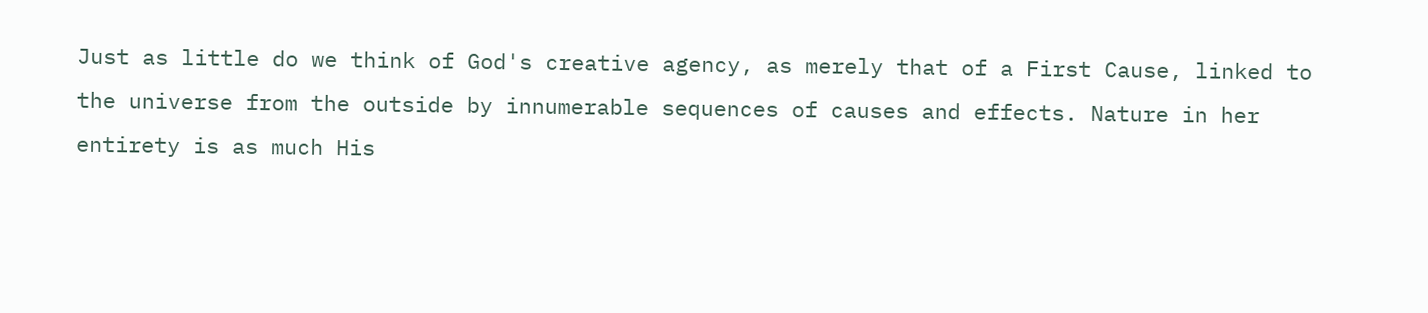Just as little do we think of God's creative agency, as merely that of a First Cause, linked to the universe from the outside by innumerable sequences of causes and effects. Nature in her entirety is as much His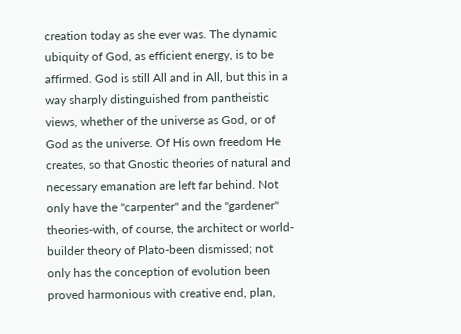creation today as she ever was. The dynamic ubiquity of God, as efficient energy, is to be affirmed. God is still All and in All, but this in a way sharply distinguished from pantheistic views, whether of the universe as God, or of God as the universe. Of His own freedom He creates, so that Gnostic theories of natural and necessary emanation are left far behind. Not only have the "carpenter" and the "gardener" theories-with, of course, the architect or world-builder theory of Plato-been dismissed; not only has the conception of evolution been proved harmonious with creative end, plan,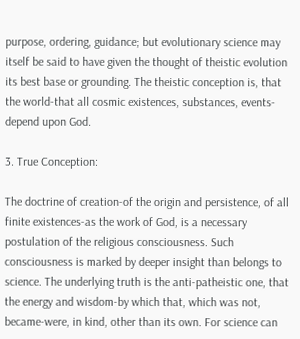purpose, ordering, guidance; but evolutionary science may itself be said to have given the thought of theistic evolution its best base or grounding. The theistic conception is, that the world-that all cosmic existences, substances, events-depend upon God.

3. True Conception:

The doctrine of creation-of the origin and persistence, of all finite existences-as the work of God, is a necessary postulation of the religious consciousness. Such consciousness is marked by deeper insight than belongs to science. The underlying truth is the anti-patheistic one, that the energy and wisdom-by which that, which was not, became-were, in kind, other than its own. For science can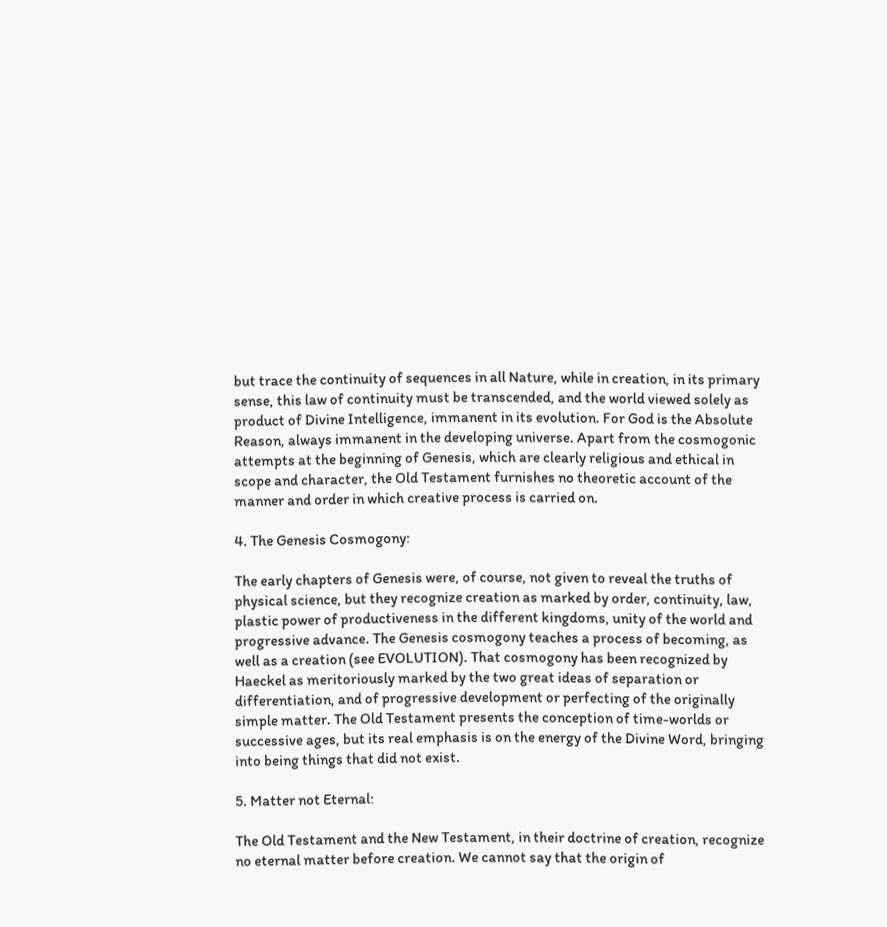but trace the continuity of sequences in all Nature, while in creation, in its primary sense, this law of continuity must be transcended, and the world viewed solely as product of Divine Intelligence, immanent in its evolution. For God is the Absolute Reason, always immanent in the developing universe. Apart from the cosmogonic attempts at the beginning of Genesis, which are clearly religious and ethical in scope and character, the Old Testament furnishes no theoretic account of the manner and order in which creative process is carried on.

4. The Genesis Cosmogony:

The early chapters of Genesis were, of course, not given to reveal the truths of physical science, but they recognize creation as marked by order, continuity, law, plastic power of productiveness in the different kingdoms, unity of the world and progressive advance. The Genesis cosmogony teaches a process of becoming, as well as a creation (see EVOLUTION). That cosmogony has been recognized by Haeckel as meritoriously marked by the two great ideas of separation or differentiation, and of progressive development or perfecting of the originally simple matter. The Old Testament presents the conception of time-worlds or successive ages, but its real emphasis is on the energy of the Divine Word, bringing into being things that did not exist.

5. Matter not Eternal:

The Old Testament and the New Testament, in their doctrine of creation, recognize no eternal matter before creation. We cannot say that the origin of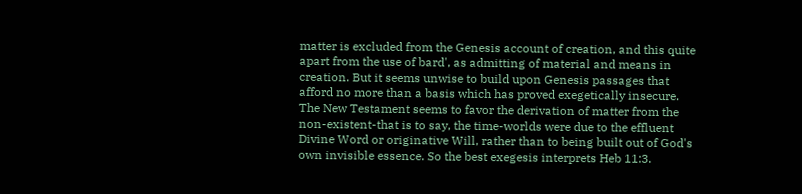matter is excluded from the Genesis account of creation, and this quite apart from the use of bard', as admitting of material and means in creation. But it seems unwise to build upon Genesis passages that afford no more than a basis which has proved exegetically insecure. The New Testament seems to favor the derivation of matter from the non-existent-that is to say, the time-worlds were due to the effluent Divine Word or originative Will, rather than to being built out of God's own invisible essence. So the best exegesis interprets Heb 11:3.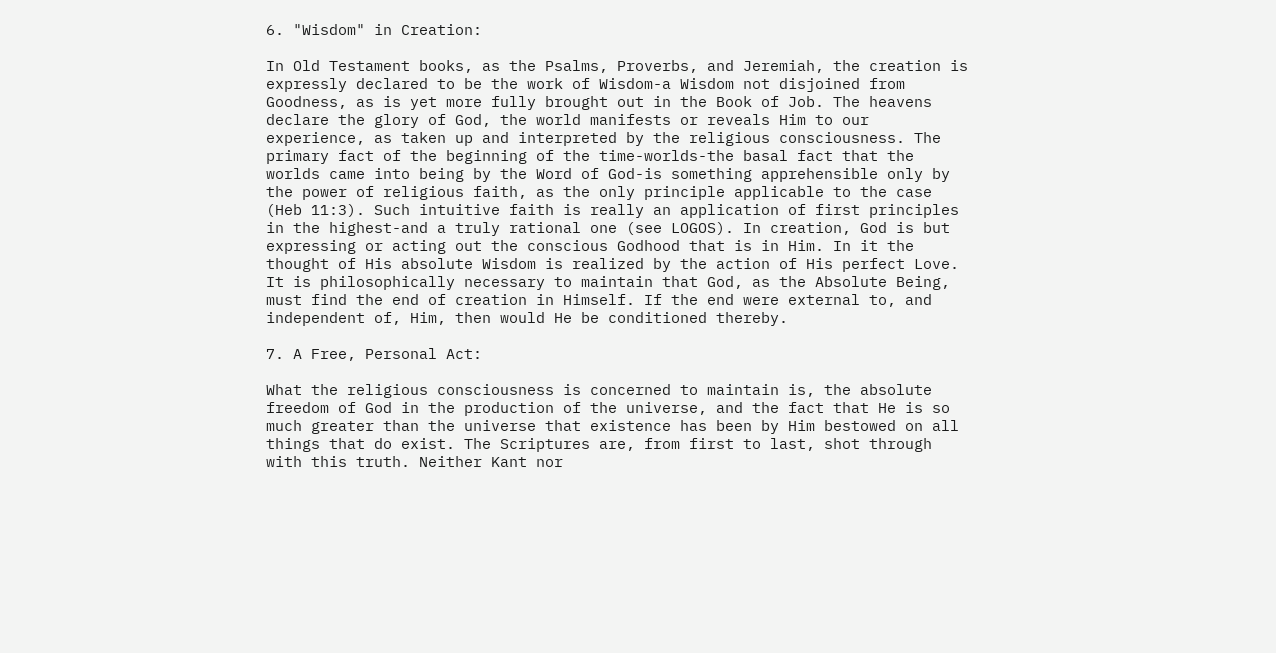6. "Wisdom" in Creation:

In Old Testament books, as the Psalms, Proverbs, and Jeremiah, the creation is expressly declared to be the work of Wisdom-a Wisdom not disjoined from Goodness, as is yet more fully brought out in the Book of Job. The heavens declare the glory of God, the world manifests or reveals Him to our experience, as taken up and interpreted by the religious consciousness. The primary fact of the beginning of the time-worlds-the basal fact that the worlds came into being by the Word of God-is something apprehensible only by the power of religious faith, as the only principle applicable to the case (Heb 11:3). Such intuitive faith is really an application of first principles in the highest-and a truly rational one (see LOGOS). In creation, God is but expressing or acting out the conscious Godhood that is in Him. In it the thought of His absolute Wisdom is realized by the action of His perfect Love. It is philosophically necessary to maintain that God, as the Absolute Being, must find the end of creation in Himself. If the end were external to, and independent of, Him, then would He be conditioned thereby.

7. A Free, Personal Act:

What the religious consciousness is concerned to maintain is, the absolute freedom of God in the production of the universe, and the fact that He is so much greater than the universe that existence has been by Him bestowed on all things that do exist. The Scriptures are, from first to last, shot through with this truth. Neither Kant nor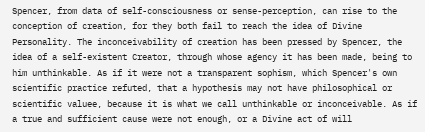Spencer, from data of self-consciousness or sense-perception, can rise to the conception of creation, for they both fail to reach the idea of Divine Personality. The inconceivability of creation has been pressed by Spencer, the idea of a self-existent Creator, through whose agency it has been made, being to him unthinkable. As if it were not a transparent sophism, which Spencer's own scientific practice refuted, that a hypothesis may not have philosophical or scientific valuee, because it is what we call unthinkable or inconceivable. As if a true and sufficient cause were not enough, or a Divine act of will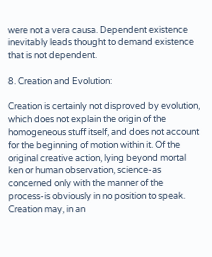were not a vera causa. Dependent existence inevitably leads thought to demand existence that is not dependent.

8. Creation and Evolution:

Creation is certainly not disproved by evolution, which does not explain the origin of the homogeneous stuff itself, and does not account for the beginning of motion within it. Of the original creative action, lying beyond mortal ken or human observation, science-as concerned only with the manner of the process-is obviously in no position to speak. Creation may, in an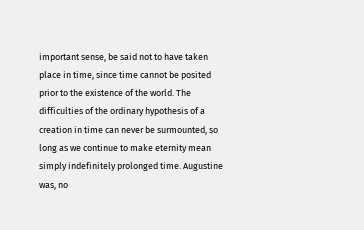important sense, be said not to have taken place in time, since time cannot be posited prior to the existence of the world. The difficulties of the ordinary hypothesis of a creation in time can never be surmounted, so long as we continue to make eternity mean simply indefinitely prolonged time. Augustine was, no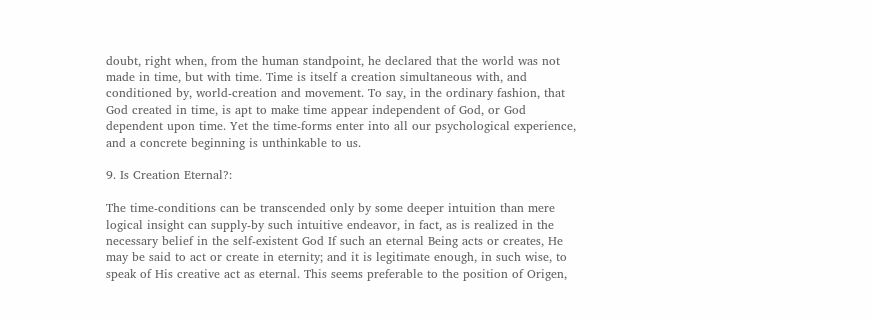doubt, right when, from the human standpoint, he declared that the world was not made in time, but with time. Time is itself a creation simultaneous with, and conditioned by, world-creation and movement. To say, in the ordinary fashion, that God created in time, is apt to make time appear independent of God, or God dependent upon time. Yet the time-forms enter into all our psychological experience, and a concrete beginning is unthinkable to us.

9. Is Creation Eternal?:

The time-conditions can be transcended only by some deeper intuition than mere logical insight can supply-by such intuitive endeavor, in fact, as is realized in the necessary belief in the self-existent God If such an eternal Being acts or creates, He may be said to act or create in eternity; and it is legitimate enough, in such wise, to speak of His creative act as eternal. This seems preferable to the position of Origen,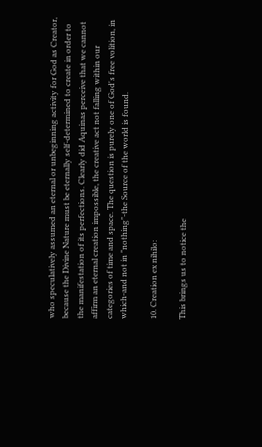who speculatively assumed an eternal or unbeginning activity for God as Creator, because the Divine Nature must be eternally self-determined to create in order to the manifestation of its perfections. Clearly did Aquinas perceive that we cannot affirm an eternal creation impossible, the creative act not falling within our categories of time and space. The question is purely one of God's free volition, in which-and not in "nothing"-the Source of the world is found.

10. Creation ex nihilo:

This brings us to notice the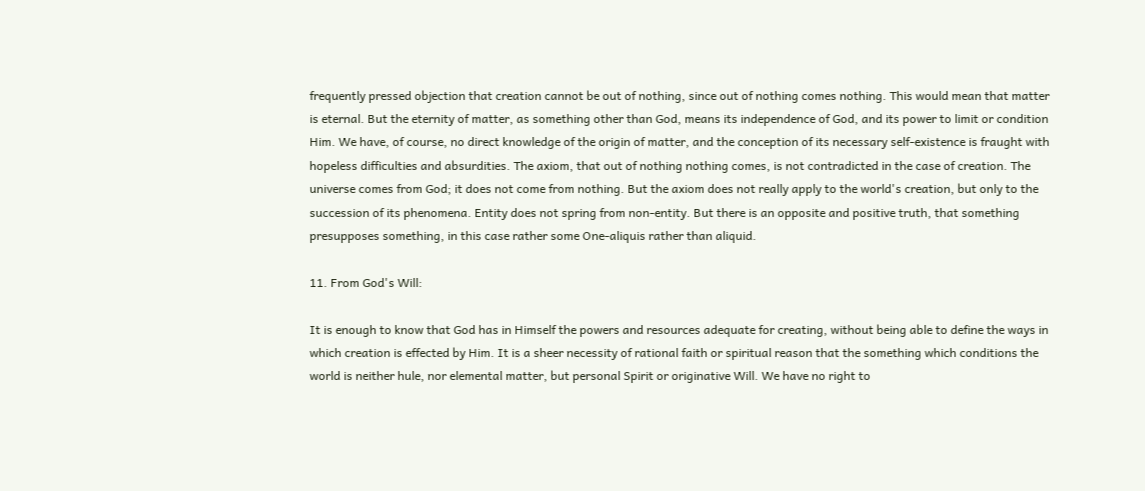frequently pressed objection that creation cannot be out of nothing, since out of nothing comes nothing. This would mean that matter is eternal. But the eternity of matter, as something other than God, means its independence of God, and its power to limit or condition Him. We have, of course, no direct knowledge of the origin of matter, and the conception of its necessary self-existence is fraught with hopeless difficulties and absurdities. The axiom, that out of nothing nothing comes, is not contradicted in the case of creation. The universe comes from God; it does not come from nothing. But the axiom does not really apply to the world's creation, but only to the succession of its phenomena. Entity does not spring from non-entity. But there is an opposite and positive truth, that something presupposes something, in this case rather some One-aliquis rather than aliquid.

11. From God's Will:

It is enough to know that God has in Himself the powers and resources adequate for creating, without being able to define the ways in which creation is effected by Him. It is a sheer necessity of rational faith or spiritual reason that the something which conditions the world is neither hule, nor elemental matter, but personal Spirit or originative Will. We have no right to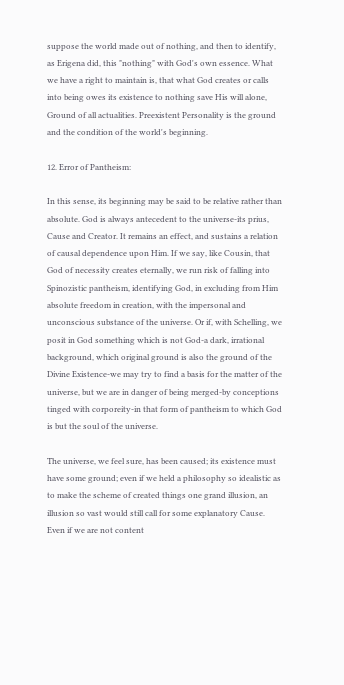suppose the world made out of nothing, and then to identify, as Erigena did, this "nothing" with God's own essence. What we have a right to maintain is, that what God creates or calls into being owes its existence to nothing save His will alone, Ground of all actualities. Preexistent Personality is the ground and the condition of the world's beginning.

12. Error of Pantheism:

In this sense, its beginning may be said to be relative rather than absolute. God is always antecedent to the universe-its prius, Cause and Creator. It remains an effect, and sustains a relation of causal dependence upon Him. If we say, like Cousin, that God of necessity creates eternally, we run risk of falling into Spinozistic pantheism, identifying God, in excluding from Him absolute freedom in creation, with the impersonal and unconscious substance of the universe. Or if, with Schelling, we posit in God something which is not God-a dark, irrational background, which original ground is also the ground of the Divine Existence-we may try to find a basis for the matter of the universe, but we are in danger of being merged-by conceptions tinged with corporeity-in that form of pantheism to which God is but the soul of the universe.

The universe, we feel sure, has been caused; its existence must have some ground; even if we held a philosophy so idealistic as to make the scheme of created things one grand illusion, an illusion so vast would still call for some explanatory Cause. Even if we are not content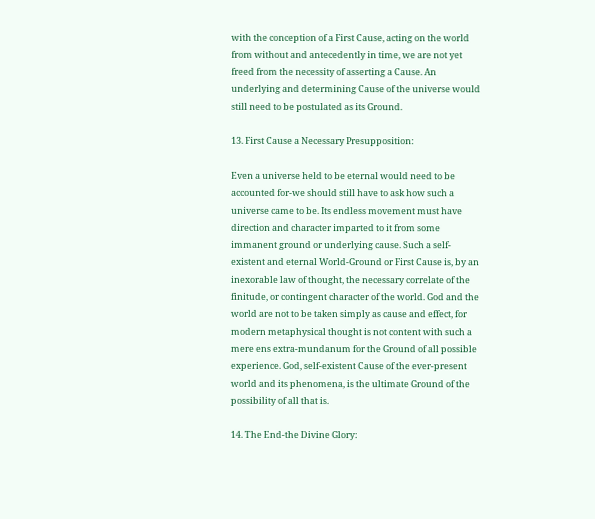with the conception of a First Cause, acting on the world from without and antecedently in time, we are not yet freed from the necessity of asserting a Cause. An underlying and determining Cause of the universe would still need to be postulated as its Ground.

13. First Cause a Necessary Presupposition:

Even a universe held to be eternal would need to be accounted for-we should still have to ask how such a universe came to be. Its endless movement must have direction and character imparted to it from some immanent ground or underlying cause. Such a self-existent and eternal World-Ground or First Cause is, by an inexorable law of thought, the necessary correlate of the finitude, or contingent character of the world. God and the world are not to be taken simply as cause and effect, for modern metaphysical thought is not content with such a mere ens extra-mundanum for the Ground of all possible experience. God, self-existent Cause of the ever-present world and its phenomena, is the ultimate Ground of the possibility of all that is.

14. The End-the Divine Glory: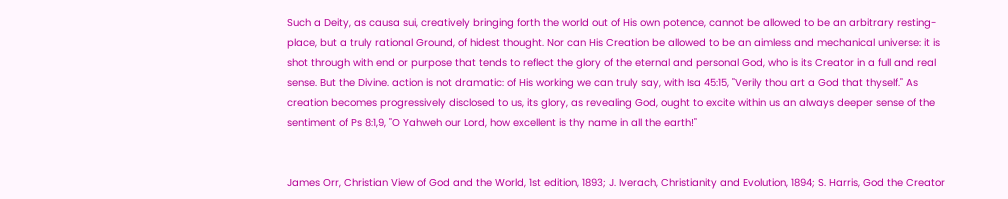Such a Deity, as causa sui, creatively bringing forth the world out of His own potence, cannot be allowed to be an arbitrary resting-place, but a truly rational Ground, of hidest thought. Nor can His Creation be allowed to be an aimless and mechanical universe: it is shot through with end or purpose that tends to reflect the glory of the eternal and personal God, who is its Creator in a full and real sense. But the Divine. action is not dramatic: of His working we can truly say, with Isa 45:15, "Verily thou art a God that thyself." As creation becomes progressively disclosed to us, its glory, as revealing God, ought to excite within us an always deeper sense of the sentiment of Ps 8:1,9, "O Yahweh our Lord, how excellent is thy name in all the earth!"


James Orr, Christian View of God and the World, 1st edition, 1893; J. Iverach, Christianity and Evolution, 1894; S. Harris, God the Creator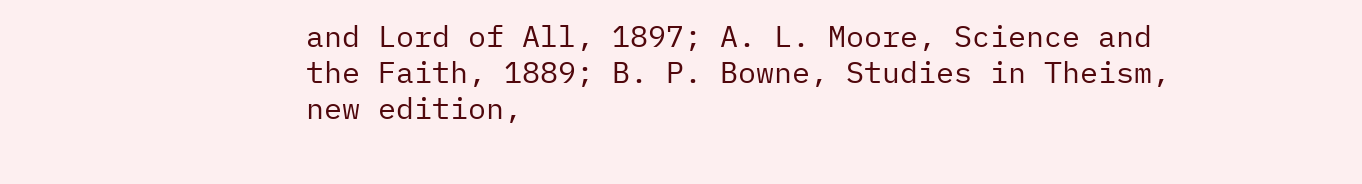and Lord of All, 1897; A. L. Moore, Science and the Faith, 1889; B. P. Bowne, Studies in Theism, new edition,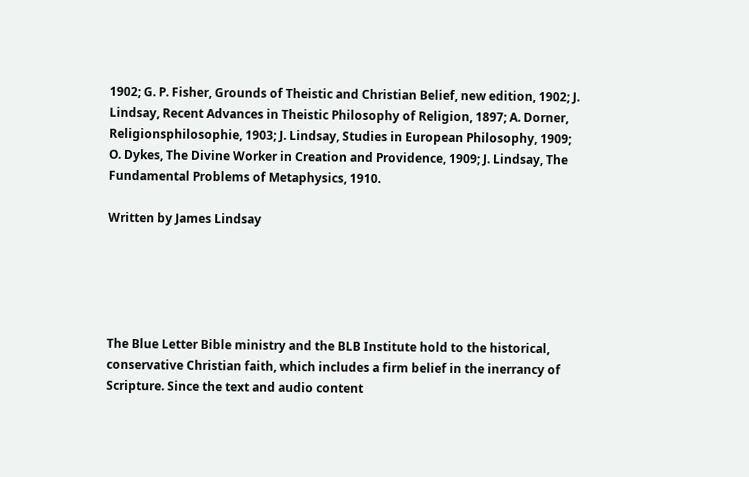1902; G. P. Fisher, Grounds of Theistic and Christian Belief, new edition, 1902; J. Lindsay, Recent Advances in Theistic Philosophy of Religion, 1897; A. Dorner, Religionsphilosophie, 1903; J. Lindsay, Studies in European Philosophy, 1909; O. Dykes, The Divine Worker in Creation and Providence, 1909; J. Lindsay, The Fundamental Problems of Metaphysics, 1910.

Written by James Lindsay





The Blue Letter Bible ministry and the BLB Institute hold to the historical, conservative Christian faith, which includes a firm belief in the inerrancy of Scripture. Since the text and audio content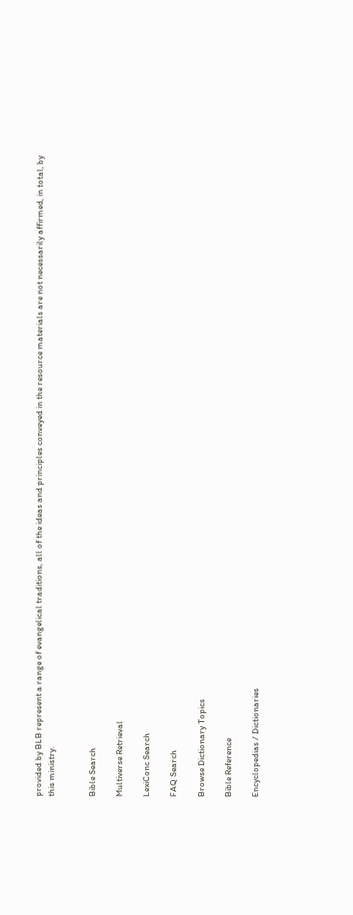provided by BLB represent a range of evangelical traditions, all of the ideas and principles conveyed in the resource materials are not necessarily affirmed, in total, by this ministry.


Bible Search

Multiverse Retrieval

LexiConc Search

FAQ Search

Browse Dictionary Topics

Bible Reference

Encyclopedias / Dictionaries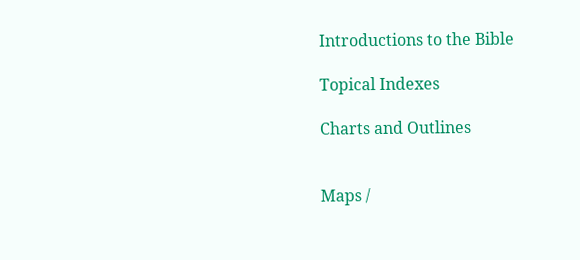Introductions to the Bible

Topical Indexes

Charts and Outlines


Maps /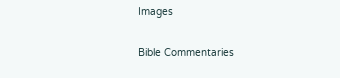Images

Bible Commentaries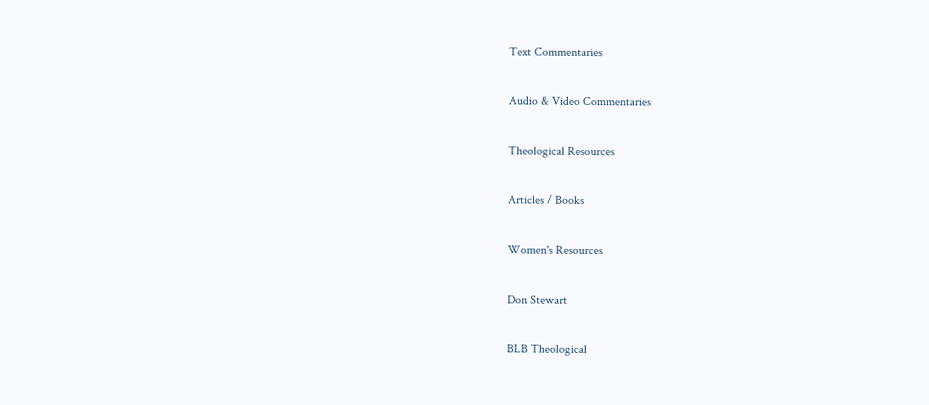Text Commentaries

Audio & Video Commentaries

Theological Resources

Articles / Books

Women's Resources

Don Stewart

BLB Theological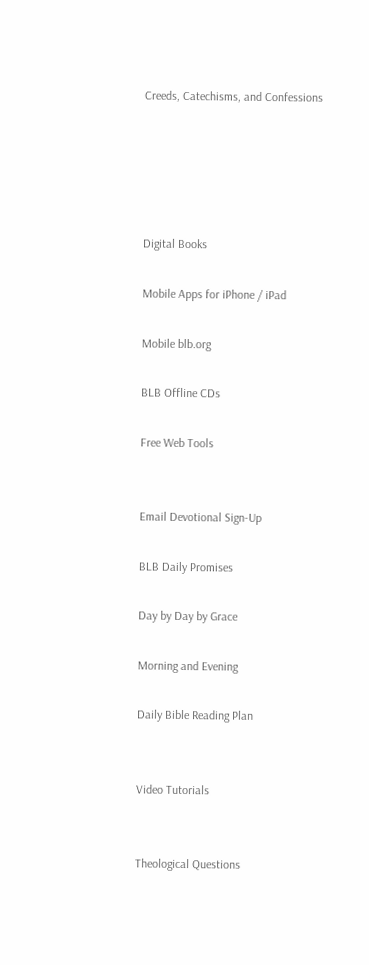Creeds, Catechisms, and Confessions





Digital Books

Mobile Apps for iPhone / iPad

Mobile blb.org

BLB Offline CDs

Free Web Tools


Email Devotional Sign-Up

BLB Daily Promises

Day by Day by Grace

Morning and Evening

Daily Bible Reading Plan


Video Tutorials


Theological Questions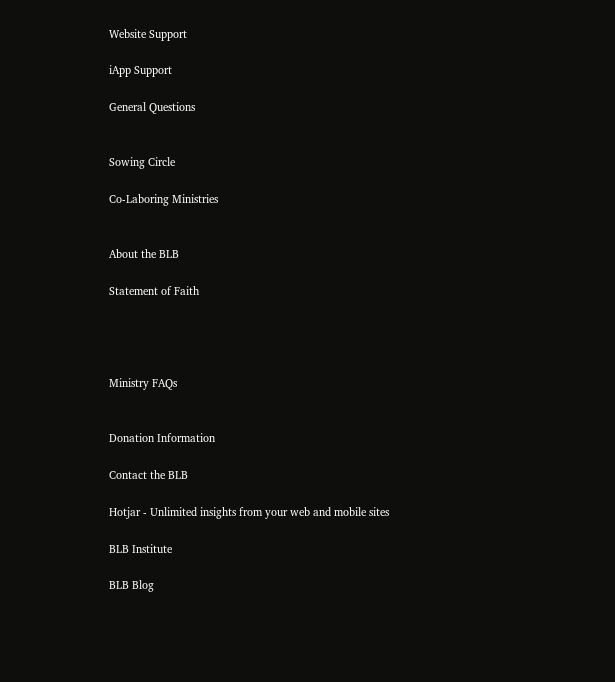Website Support

iApp Support

General Questions


Sowing Circle

Co-Laboring Ministries


About the BLB

Statement of Faith




Ministry FAQs


Donation Information

Contact the BLB

Hotjar - Unlimited insights from your web and mobile sites

BLB Institute

BLB Blog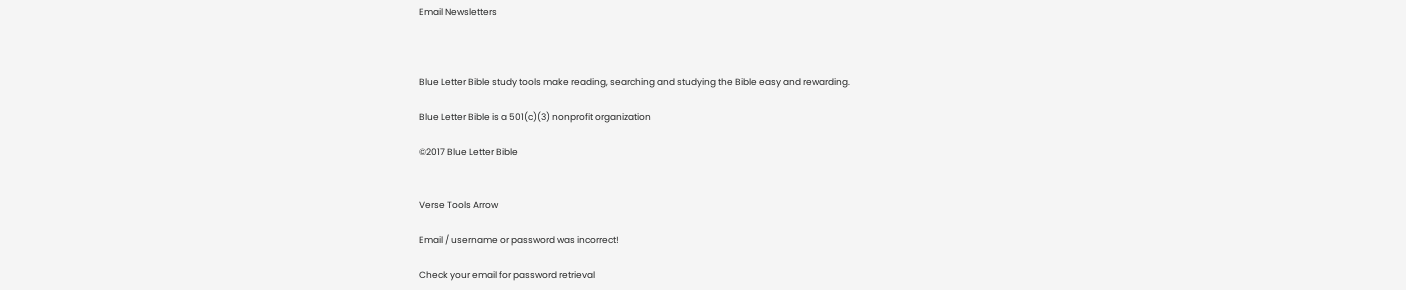Email Newsletters



Blue Letter Bible study tools make reading, searching and studying the Bible easy and rewarding.

Blue Letter Bible is a 501(c)(3) nonprofit organization

©2017 Blue Letter Bible


Verse Tools Arrow

Email / username or password was incorrect!

Check your email for password retrieval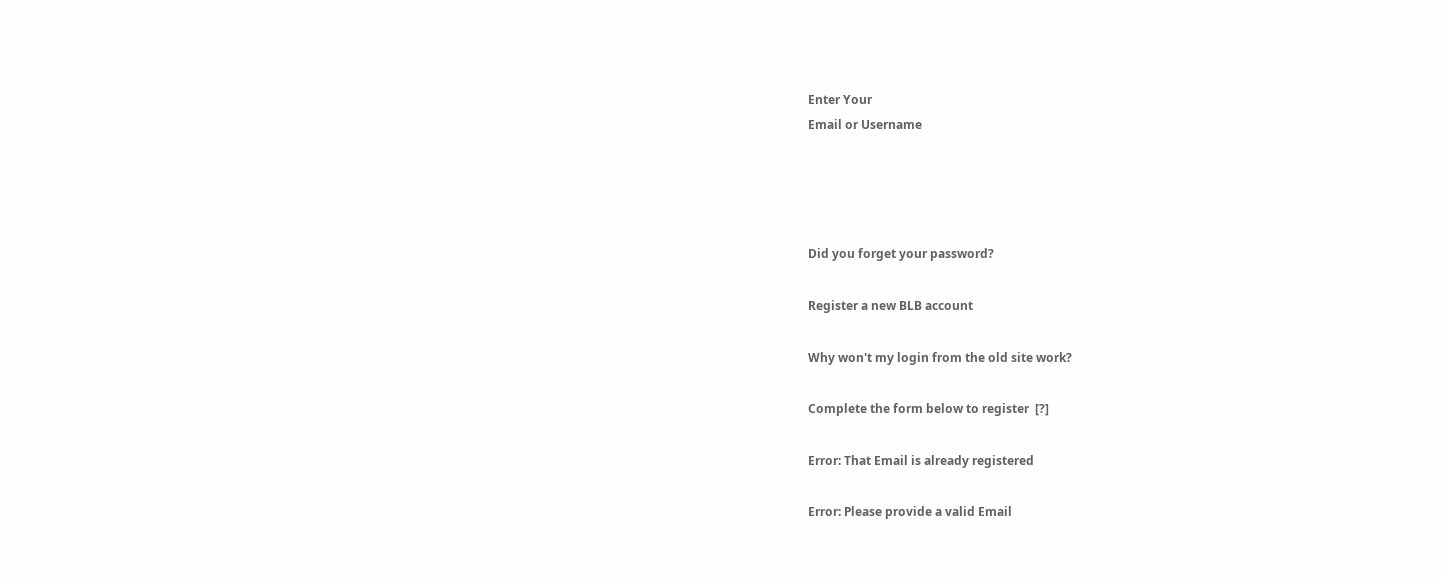Enter Your
Email or Username




Did you forget your password?

Register a new BLB account

Why won't my login from the old site work?

Complete the form below to register  [?]

Error: That Email is already registered

Error: Please provide a valid Email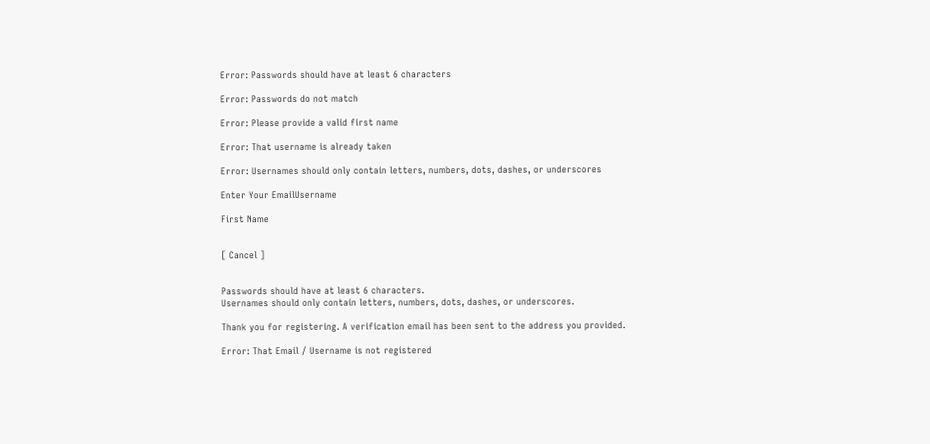Error: Passwords should have at least 6 characters

Error: Passwords do not match

Error: Please provide a valid first name

Error: That username is already taken

Error: Usernames should only contain letters, numbers, dots, dashes, or underscores

Enter Your EmailUsername

First Name


[ Cancel ]


Passwords should have at least 6 characters.
Usernames should only contain letters, numbers, dots, dashes, or underscores.

Thank you for registering. A verification email has been sent to the address you provided.

Error: That Email / Username is not registered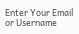Enter Your Email or Username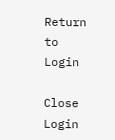Return to Login

Close Login